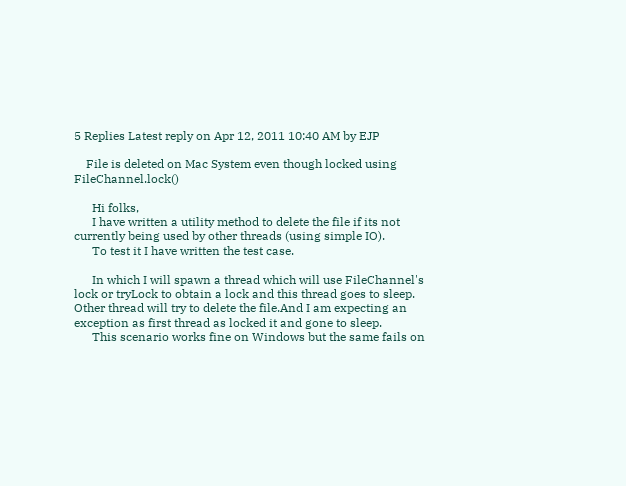5 Replies Latest reply on Apr 12, 2011 10:40 AM by EJP

    File is deleted on Mac System even though locked using FileChannel.lock()

      Hi folks,
      I have written a utility method to delete the file if its not currently being used by other threads (using simple IO).
      To test it I have written the test case.

      In which I will spawn a thread which will use FileChannel's lock or tryLock to obtain a lock and this thread goes to sleep. Other thread will try to delete the file.And I am expecting an exception as first thread as locked it and gone to sleep.
      This scenario works fine on Windows but the same fails on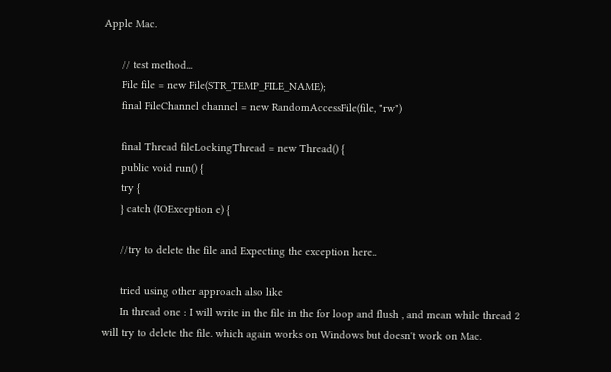Apple Mac.

      // test method...
      File file = new File(STR_TEMP_FILE_NAME);
      final FileChannel channel = new RandomAccessFile(file, "rw")

      final Thread fileLockingThread = new Thread() {
      public void run() {
      try {
      } catch (IOException e) {

      //try to delete the file and Expecting the exception here..

      tried using other approach also like
      In thread one : I will write in the file in the for loop and flush , and mean while thread 2 will try to delete the file. which again works on Windows but doesn't work on Mac.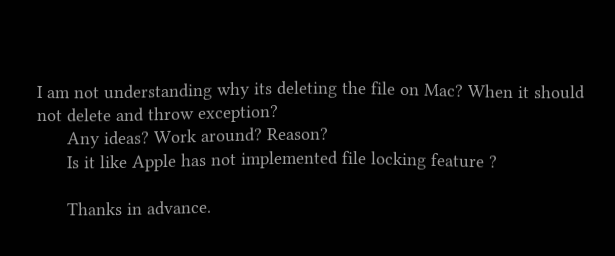I am not understanding why its deleting the file on Mac? When it should not delete and throw exception?
      Any ideas? Work around? Reason?
      Is it like Apple has not implemented file locking feature ?

      Thanks in advance.